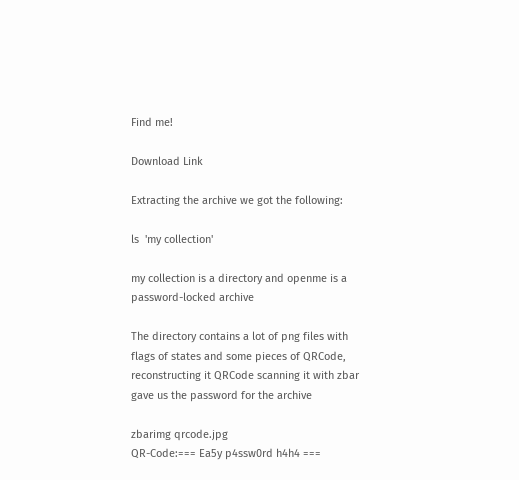Find me!

Download Link

Extracting the archive we got the following:

ls  'my collection'

my collection is a directory and openme is a password-locked archive

The directory contains a lot of png files with flags of states and some pieces of QRCode, reconstructing it QRCode scanning it with zbar gave us the password for the archive

zbarimg qrcode.jpg
QR-Code:=== Ea5y p4ssw0rd h4h4 ===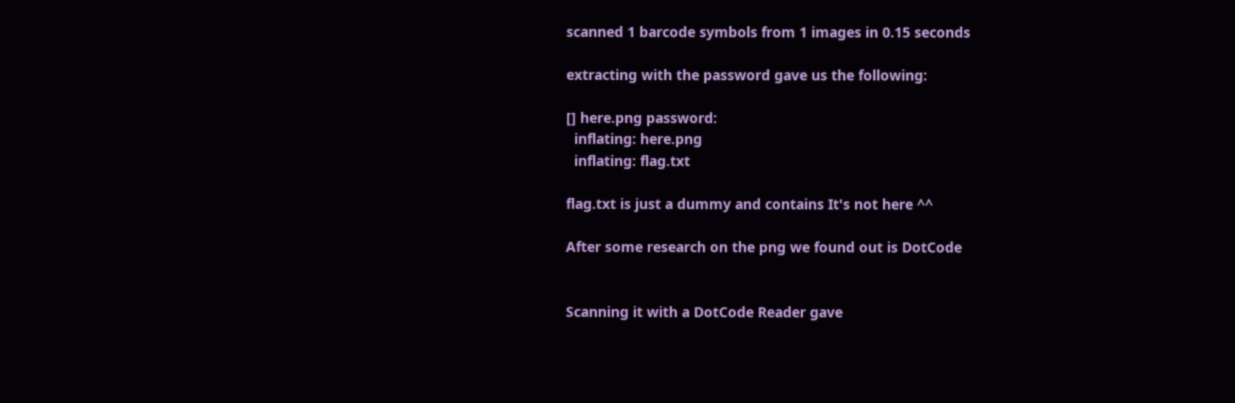scanned 1 barcode symbols from 1 images in 0.15 seconds

extracting with the password gave us the following:

[] here.png password:
  inflating: here.png
  inflating: flag.txt

flag.txt is just a dummy and contains It's not here ^^

After some research on the png we found out is DotCode


Scanning it with a DotCode Reader gave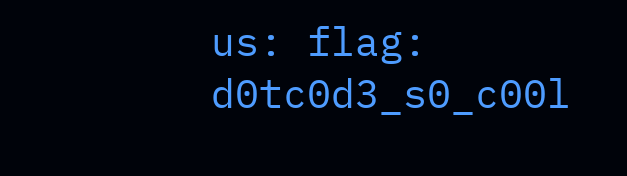us: flag: d0tc0d3_s0_c00l